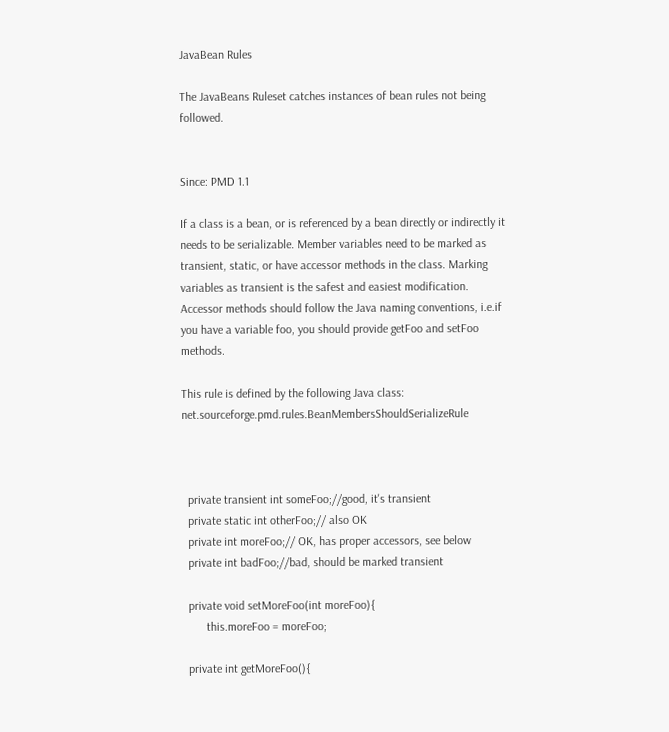JavaBean Rules

The JavaBeans Ruleset catches instances of bean rules not being followed.


Since: PMD 1.1

If a class is a bean, or is referenced by a bean directly or indirectly it needs to be serializable. Member variables need to be marked as transient, static, or have accessor methods in the class. Marking variables as transient is the safest and easiest modification. Accessor methods should follow the Java naming conventions, i.e.if you have a variable foo, you should provide getFoo and setFoo methods.

This rule is defined by the following Java class: net.sourceforge.pmd.rules.BeanMembersShouldSerializeRule



  private transient int someFoo;//good, it's transient
  private static int otherFoo;// also OK
  private int moreFoo;// OK, has proper accessors, see below
  private int badFoo;//bad, should be marked transient

  private void setMoreFoo(int moreFoo){
        this.moreFoo = moreFoo;

  private int getMoreFoo(){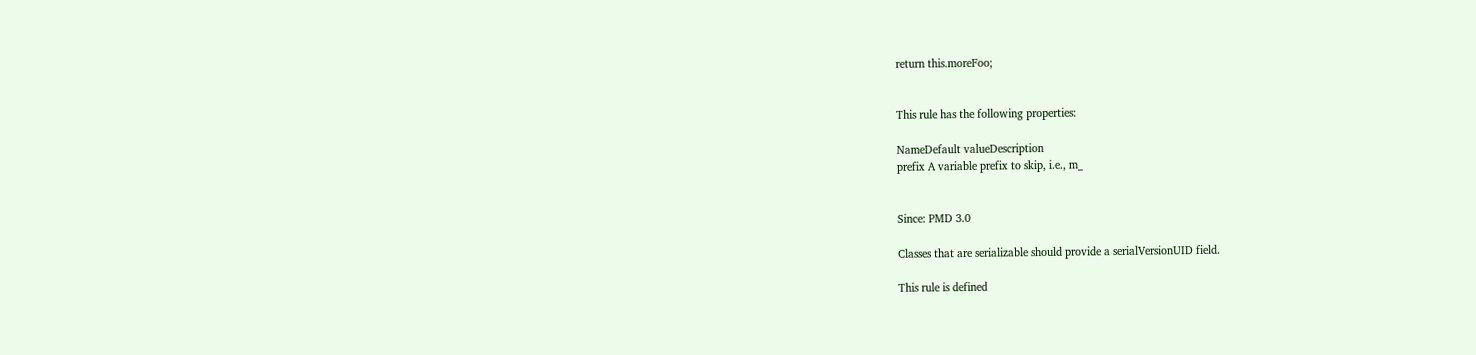return this.moreFoo;


This rule has the following properties:

NameDefault valueDescription
prefix A variable prefix to skip, i.e., m_


Since: PMD 3.0

Classes that are serializable should provide a serialVersionUID field.

This rule is defined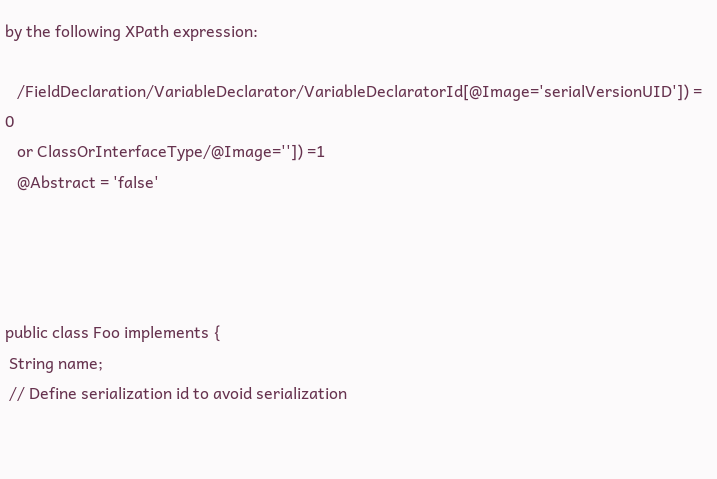by the following XPath expression:

   /FieldDeclaration/VariableDeclarator/VariableDeclaratorId[@Image='serialVersionUID']) = 0
   or ClassOrInterfaceType/@Image='']) =1
   @Abstract = 'false'




public class Foo implements {
 String name;
 // Define serialization id to avoid serialization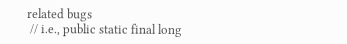related bugs
 // i.e., public static final long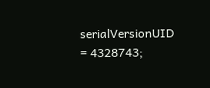serialVersionUID = 4328743;